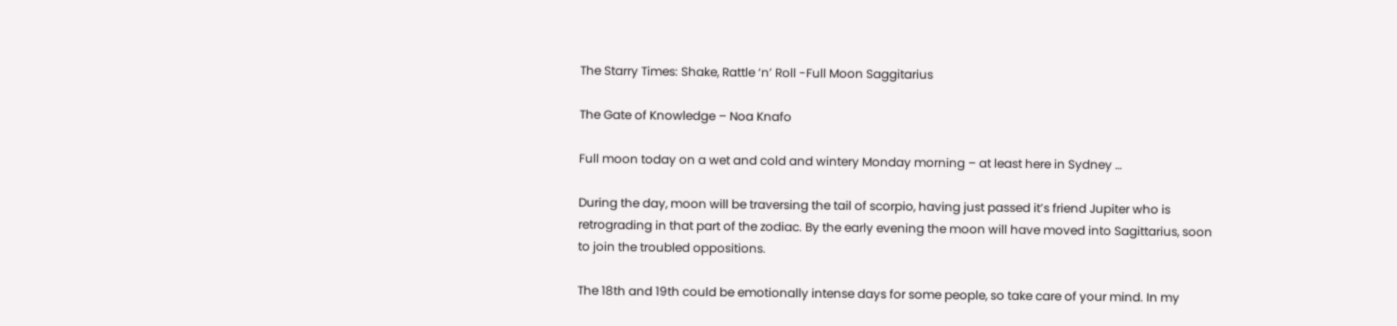The Starry Times: Shake, Rattle ‘n’ Roll -Full Moon Saggitarius

The Gate of Knowledge – Noa Knafo

Full moon today on a wet and cold and wintery Monday morning – at least here in Sydney …

During the day, moon will be traversing the tail of scorpio, having just passed it’s friend Jupiter who is retrograding in that part of the zodiac. By the early evening the moon will have moved into Sagittarius, soon to join the troubled oppositions.

The 18th and 19th could be emotionally intense days for some people, so take care of your mind. In my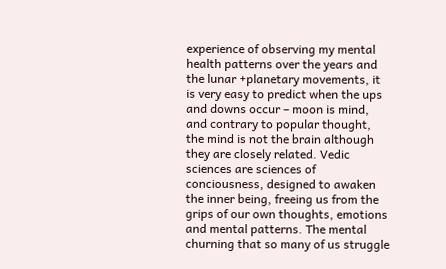experience of observing my mental health patterns over the years and the lunar +planetary movements, it is very easy to predict when the ups and downs occur – moon is mind, and contrary to popular thought, the mind is not the brain although they are closely related. Vedic sciences are sciences of conciousness, designed to awaken the inner being, freeing us from the grips of our own thoughts, emotions and mental patterns. The mental churning that so many of us struggle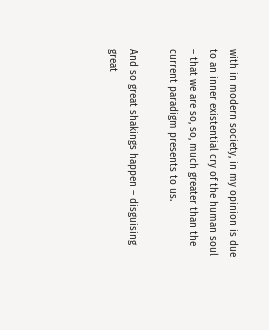with in modern society, in my opinion is due to an inner existential cry of the human soul – that we are so, so, much greater than the current paradigm presents to us.

And so great shakings happen – disguising great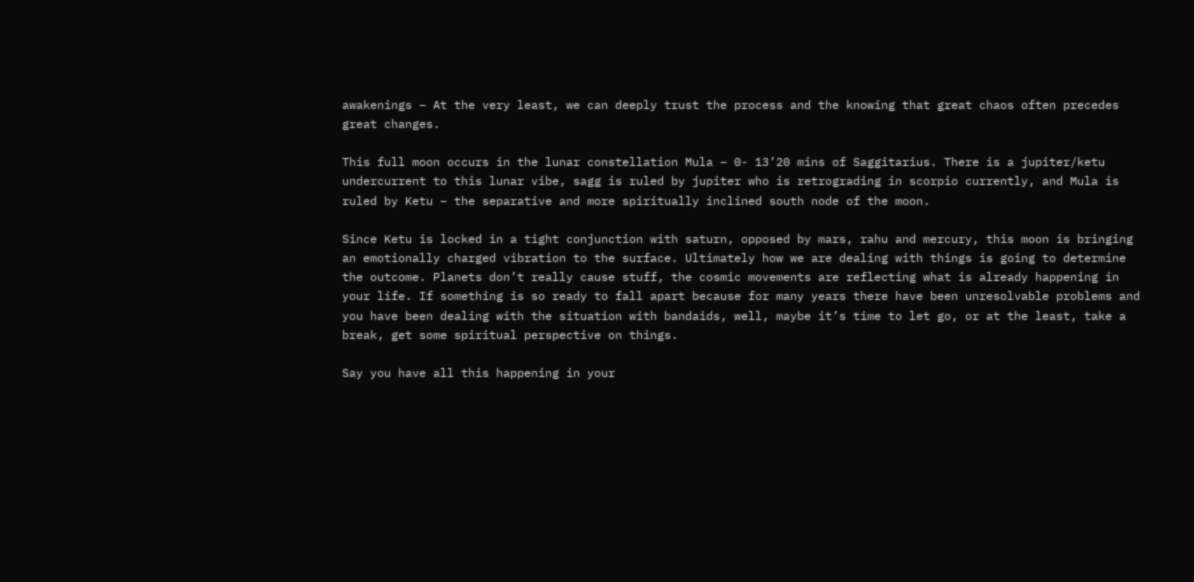awakenings – At the very least, we can deeply trust the process and the knowing that great chaos often precedes great changes.

This full moon occurs in the lunar constellation Mula – 0- 13’20 mins of Saggitarius. There is a jupiter/ketu undercurrent to this lunar vibe, sagg is ruled by jupiter who is retrograding in scorpio currently, and Mula is ruled by Ketu – the separative and more spiritually inclined south node of the moon.

Since Ketu is locked in a tight conjunction with saturn, opposed by mars, rahu and mercury, this moon is bringing an emotionally charged vibration to the surface. Ultimately how we are dealing with things is going to determine the outcome. Planets don’t really cause stuff, the cosmic movements are reflecting what is already happening in your life. If something is so ready to fall apart because for many years there have been unresolvable problems and you have been dealing with the situation with bandaids, well, maybe it’s time to let go, or at the least, take a break, get some spiritual perspective on things.

Say you have all this happening in your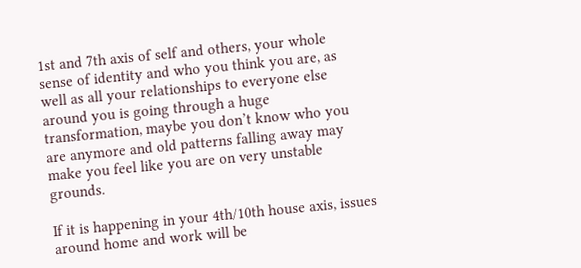1st and 7th axis of self and others, your whole sense of identity and who you think you are, as well as all your relationships to everyone else around you is going through a huge transformation, maybe you don’t know who you are anymore and old patterns falling away may make you feel like you are on very unstable grounds.

If it is happening in your 4th/10th house axis, issues around home and work will be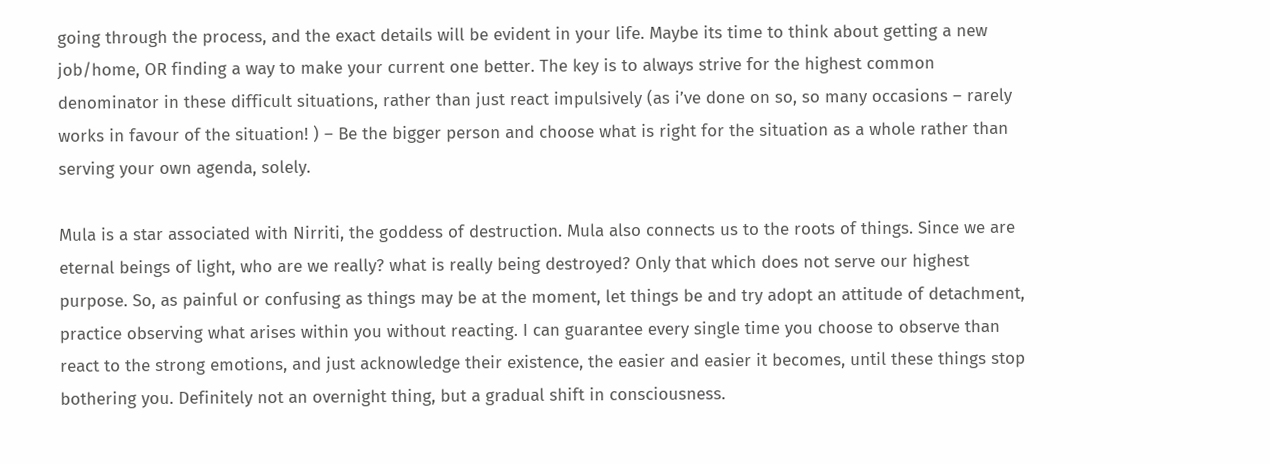going through the process, and the exact details will be evident in your life. Maybe its time to think about getting a new job/home, OR finding a way to make your current one better. The key is to always strive for the highest common denominator in these difficult situations, rather than just react impulsively (as i’ve done on so, so many occasions – rarely works in favour of the situation! ) – Be the bigger person and choose what is right for the situation as a whole rather than serving your own agenda, solely.

Mula is a star associated with Nirriti, the goddess of destruction. Mula also connects us to the roots of things. Since we are eternal beings of light, who are we really? what is really being destroyed? Only that which does not serve our highest purpose. So, as painful or confusing as things may be at the moment, let things be and try adopt an attitude of detachment, practice observing what arises within you without reacting. I can guarantee every single time you choose to observe than react to the strong emotions, and just acknowledge their existence, the easier and easier it becomes, until these things stop bothering you. Definitely not an overnight thing, but a gradual shift in consciousness.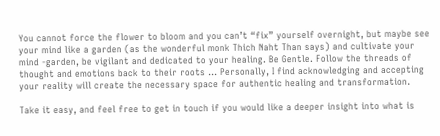You cannot force the flower to bloom and you can’t “fix” yourself overnight, but maybe see your mind like a garden (as the wonderful monk Thich Naht Than says) and cultivate your mind -garden, be vigilant and dedicated to your healing. Be Gentle. Follow the threads of thought and emotions back to their roots … Personally, I find acknowledging and accepting your reality will create the necessary space for authentic healing and transformation.

Take it easy, and feel free to get in touch if you would like a deeper insight into what is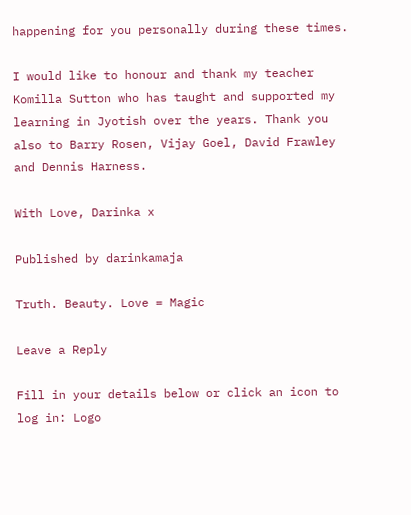happening for you personally during these times.

I would like to honour and thank my teacher Komilla Sutton who has taught and supported my learning in Jyotish over the years. Thank you also to Barry Rosen, Vijay Goel, David Frawley and Dennis Harness.

With Love, Darinka x

Published by darinkamaja

Truth. Beauty. Love = Magic

Leave a Reply

Fill in your details below or click an icon to log in: Logo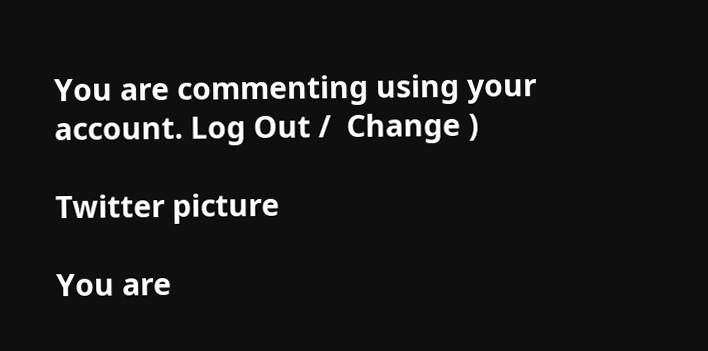You are commenting using your account. Log Out /  Change )

Twitter picture

You are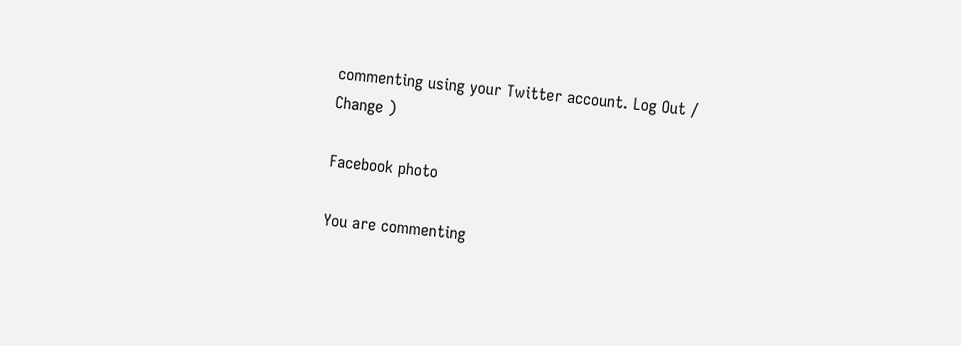commenting using your Twitter account. Log Out /  Change )

Facebook photo

You are commenting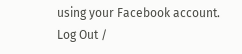using your Facebook account. Log Out /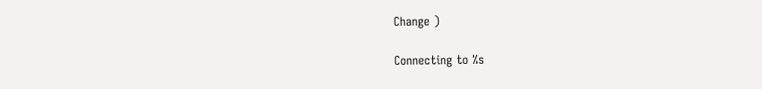Change )

Connecting to %s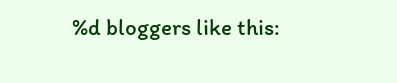%d bloggers like this: